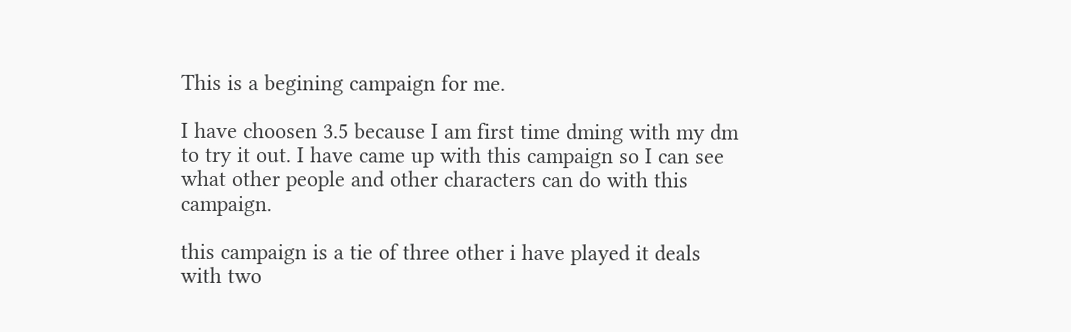This is a begining campaign for me.

I have choosen 3.5 because I am first time dming with my dm to try it out. I have came up with this campaign so I can see what other people and other characters can do with this campaign.

this campaign is a tie of three other i have played it deals with two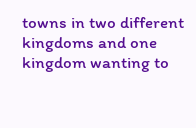towns in two different kingdoms and one kingdom wanting to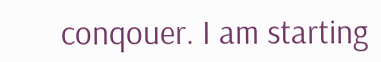conqouer. I am starting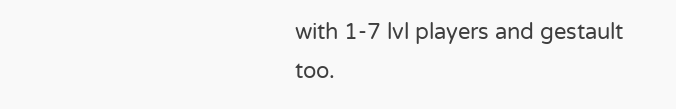with 1-7 lvl players and gestault too.